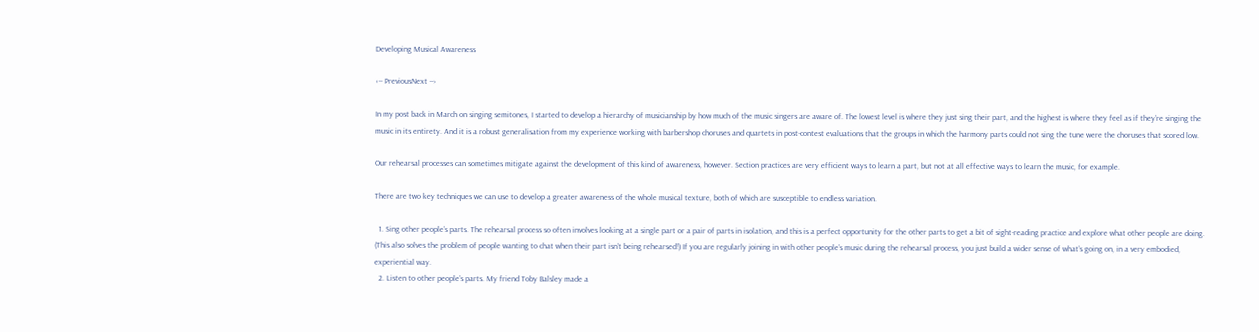Developing Musical Awareness

‹-- PreviousNext --›

In my post back in March on singing semitones, I started to develop a hierarchy of musicianship by how much of the music singers are aware of. The lowest level is where they just sing their part, and the highest is where they feel as if they’re singing the music in its entirety. And it is a robust generalisation from my experience working with barbershop choruses and quartets in post-contest evaluations that the groups in which the harmony parts could not sing the tune were the choruses that scored low.

Our rehearsal processes can sometimes mitigate against the development of this kind of awareness, however. Section practices are very efficient ways to learn a part, but not at all effective ways to learn the music, for example.

There are two key techniques we can use to develop a greater awareness of the whole musical texture, both of which are susceptible to endless variation.

  1. Sing other people’s parts. The rehearsal process so often involves looking at a single part or a pair of parts in isolation, and this is a perfect opportunity for the other parts to get a bit of sight-reading practice and explore what other people are doing. (This also solves the problem of people wanting to chat when their part isn’t being rehearsed!) If you are regularly joining in with other people’s music during the rehearsal process, you just build a wider sense of what’s going on, in a very embodied, experiential way.
  2. Listen to other people’s parts. My friend Toby Balsley made a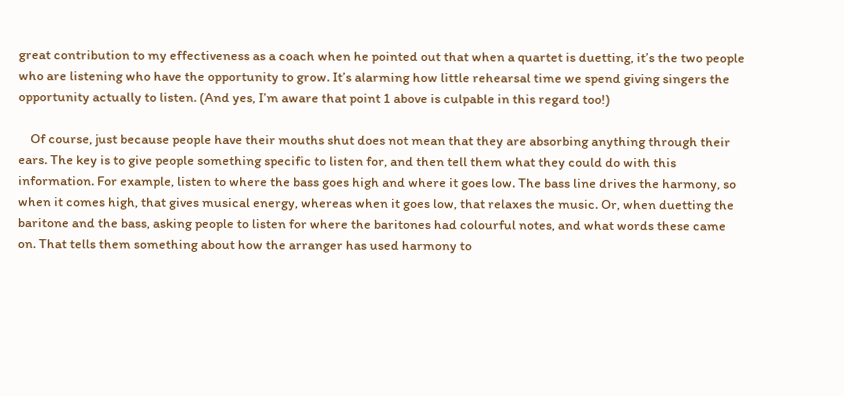great contribution to my effectiveness as a coach when he pointed out that when a quartet is duetting, it’s the two people who are listening who have the opportunity to grow. It’s alarming how little rehearsal time we spend giving singers the opportunity actually to listen. (And yes, I’m aware that point 1 above is culpable in this regard too!)

    Of course, just because people have their mouths shut does not mean that they are absorbing anything through their ears. The key is to give people something specific to listen for, and then tell them what they could do with this information. For example, listen to where the bass goes high and where it goes low. The bass line drives the harmony, so when it comes high, that gives musical energy, whereas when it goes low, that relaxes the music. Or, when duetting the baritone and the bass, asking people to listen for where the baritones had colourful notes, and what words these came on. That tells them something about how the arranger has used harmony to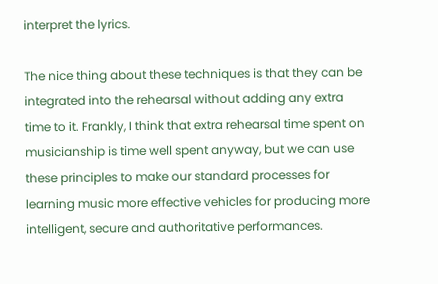interpret the lyrics.

The nice thing about these techniques is that they can be integrated into the rehearsal without adding any extra time to it. Frankly, I think that extra rehearsal time spent on musicianship is time well spent anyway, but we can use these principles to make our standard processes for learning music more effective vehicles for producing more intelligent, secure and authoritative performances.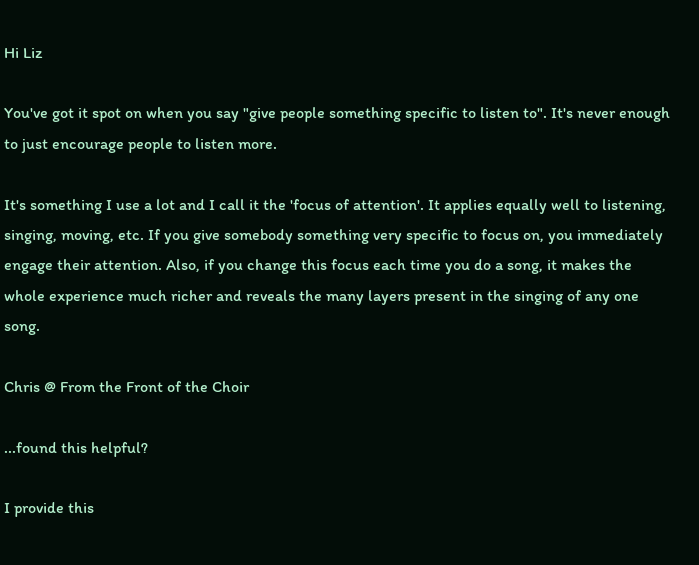Hi Liz

You've got it spot on when you say "give people something specific to listen to". It's never enough to just encourage people to listen more.

It's something I use a lot and I call it the 'focus of attention'. It applies equally well to listening, singing, moving, etc. If you give somebody something very specific to focus on, you immediately engage their attention. Also, if you change this focus each time you do a song, it makes the whole experience much richer and reveals the many layers present in the singing of any one song.

Chris @ From the Front of the Choir

...found this helpful?

I provide this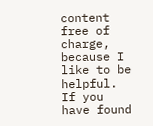content free of charge, because I like to be helpful. If you have found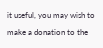it useful, you may wish to make a donation to the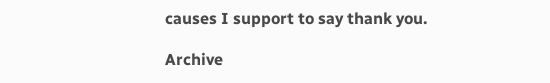causes I support to say thank you.

Archive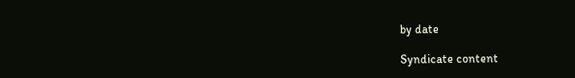by date

Syndicate content